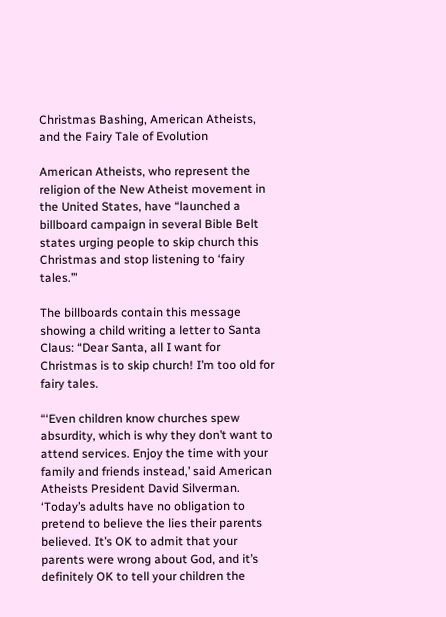Christmas Bashing, American Atheists, and the Fairy Tale of Evolution

American Atheists, who represent the religion of the New Atheist movement in the United States, have “launched a billboard campaign in several Bible Belt states urging people to skip church this Christmas and stop listening to ‘fairy tales.’”

The billboards contain this message showing a child writing a letter to Santa Claus: “Dear Santa, all I want for Christmas is to skip church! I’m too old for fairy tales.

“‘Even children know churches spew absurdity, which is why they don’t want to attend services. Enjoy the time with your family and friends instead,’ said American Atheists President David Silverman. ‘Today’s adults have no obligation to pretend to believe the lies their parents believed. It’s OK to admit that your parents were wrong about God, and it’s definitely OK to tell your children the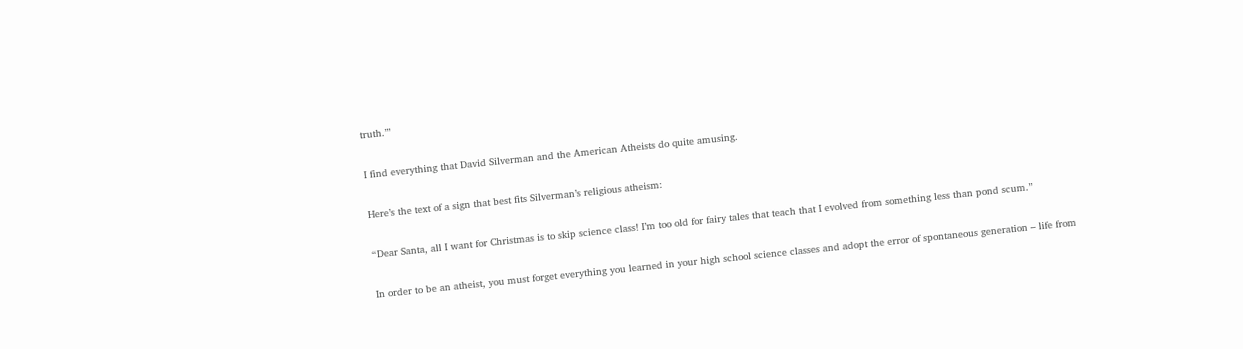truth.’”

I find everything that David Silverman and the American Atheists do quite amusing.

Here’s the text of a sign that best fits Silverman’s religious atheism:

“Dear Santa, all I want for Christmas is to skip science class! I’m too old for fairy tales that teach that I evolved from something less than pond scum.”

In order to be an atheist, you must forget everything you learned in your high school science classes and adopt the error of spontaneous generation – life from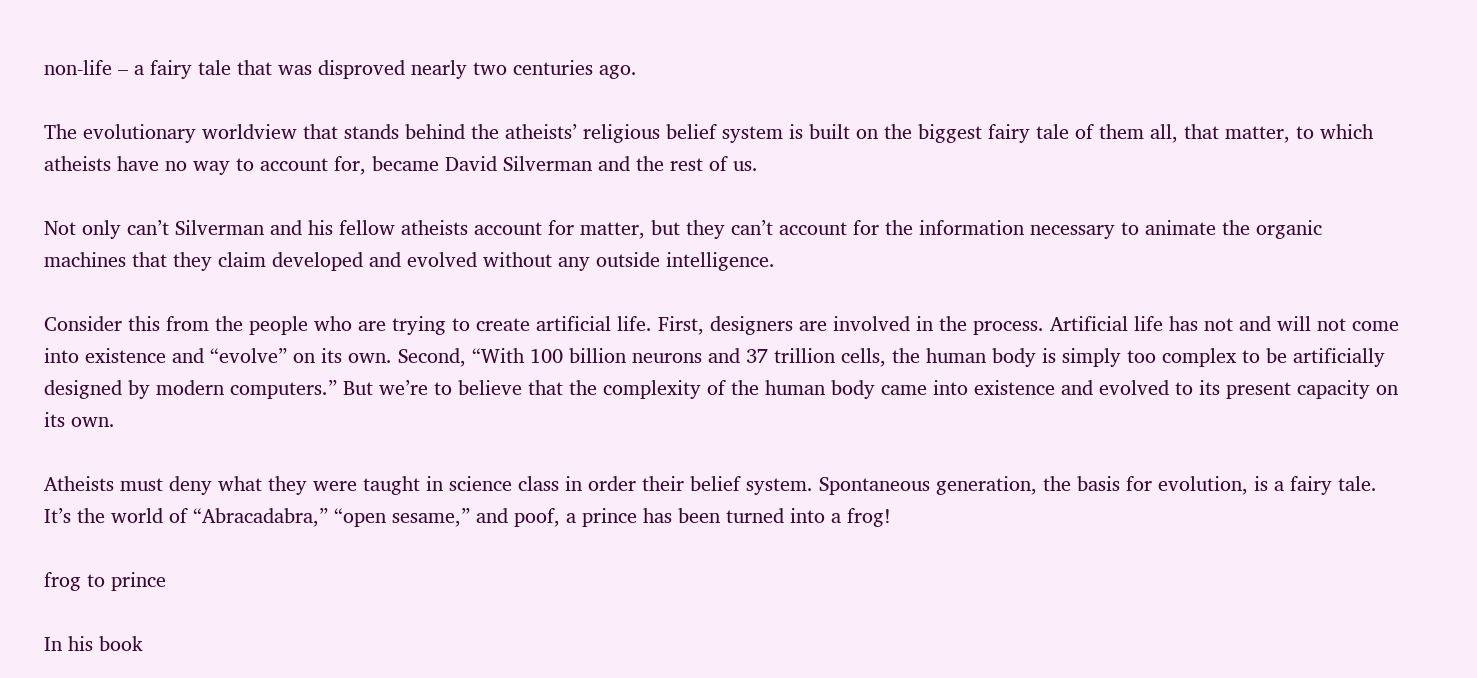non-life – a fairy tale that was disproved nearly two centuries ago.

The evolutionary worldview that stands behind the atheists’ religious belief system is built on the biggest fairy tale of them all, that matter, to which atheists have no way to account for, became David Silverman and the rest of us.

Not only can’t Silverman and his fellow atheists account for matter, but they can’t account for the information necessary to animate the organic machines that they claim developed and evolved without any outside intelligence.

Consider this from the people who are trying to create artificial life. First, designers are involved in the process. Artificial life has not and will not come into existence and “evolve” on its own. Second, “With 100 billion neurons and 37 trillion cells, the human body is simply too complex to be artificially designed by modern computers.” But we’re to believe that the complexity of the human body came into existence and evolved to its present capacity on its own.

Atheists must deny what they were taught in science class in order their belief system. Spontaneous generation, the basis for evolution, is a fairy tale. It’s the world of “Abracadabra,” “open sesame,” and poof, a prince has been turned into a frog!

frog to prince

In his book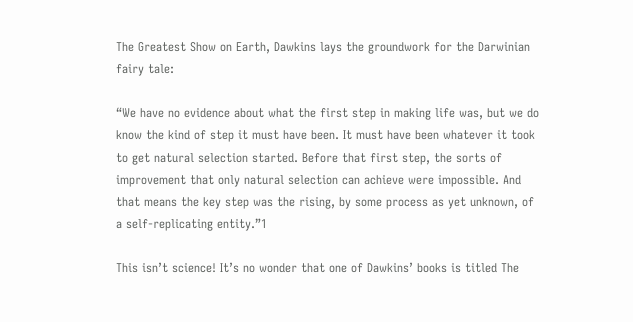The Greatest Show on Earth, Dawkins lays the groundwork for the Darwinian fairy tale:

“We have no evidence about what the first step in making life was, but we do know the kind of step it must have been. It must have been whatever it took to get natural selection started. Before that first step, the sorts of improvement that only natural selection can achieve were impossible. And that means the key step was the rising, by some process as yet unknown, of a self-replicating entity.”1

This isn’t science! It’s no wonder that one of Dawkins’ books is titled The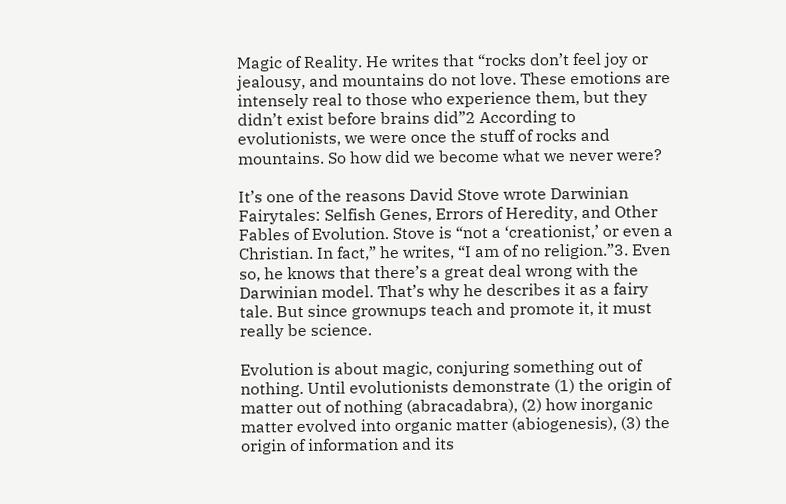Magic of Reality. He writes that “rocks don’t feel joy or jealousy, and mountains do not love. These emotions are intensely real to those who experience them, but they didn’t exist before brains did”2 According to evolutionists, we were once the stuff of rocks and mountains. So how did we become what we never were?

It’s one of the reasons David Stove wrote Darwinian Fairytales: Selfish Genes, Errors of Heredity, and Other Fables of Evolution. Stove is “not a ‘creationist,’ or even a Christian. In fact,” he writes, “I am of no religion.”3. Even so, he knows that there’s a great deal wrong with the Darwinian model. That’s why he describes it as a fairy tale. But since grownups teach and promote it, it must really be science.

Evolution is about magic, conjuring something out of nothing. Until evolutionists demonstrate (1) the origin of matter out of nothing (abracadabra), (2) how inorganic matter evolved into organic matter (abiogenesis), (3) the origin of information and its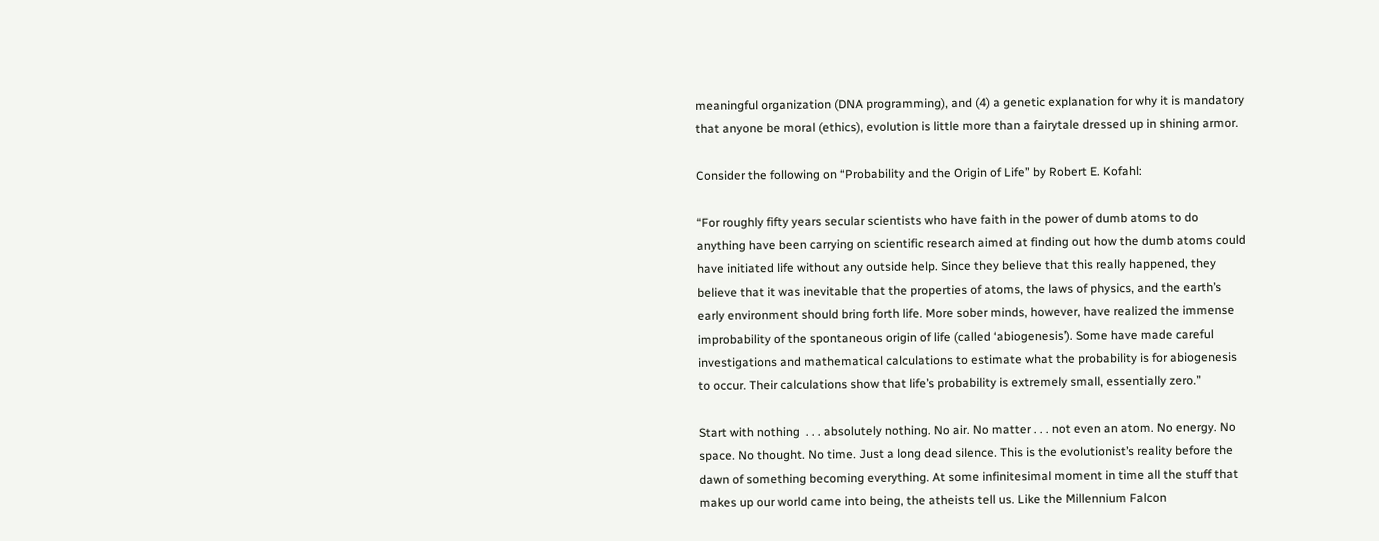meaningful organization (DNA programming), and (4) a genetic explanation for why it is mandatory that anyone be moral (ethics), evolution is little more than a fairytale dressed up in shining armor.

Consider the following on “Probability and the Origin of Life” by Robert E. Kofahl:

“For roughly fifty years secular scientists who have faith in the power of dumb atoms to do anything have been carrying on scientific research aimed at finding out how the dumb atoms could have initiated life without any outside help. Since they believe that this really happened, they believe that it was inevitable that the properties of atoms, the laws of physics, and the earth’s early environment should bring forth life. More sober minds, however, have realized the immense improbability of the spontaneous origin of life (called ‘abiogenesis’). Some have made careful investigations and mathematical calculations to estimate what the probability is for abiogenesis to occur. Their calculations show that life’s probability is extremely small, essentially zero.”

Start with nothing  . . . absolutely nothing. No air. No matter . . . not even an atom. No energy. No space. No thought. No time. Just a long dead silence. This is the evolutionist’s reality before the dawn of something becoming everything. At some infinitesimal moment in time all the stuff that makes up our world came into being, the atheists tell us. Like the Millennium Falcon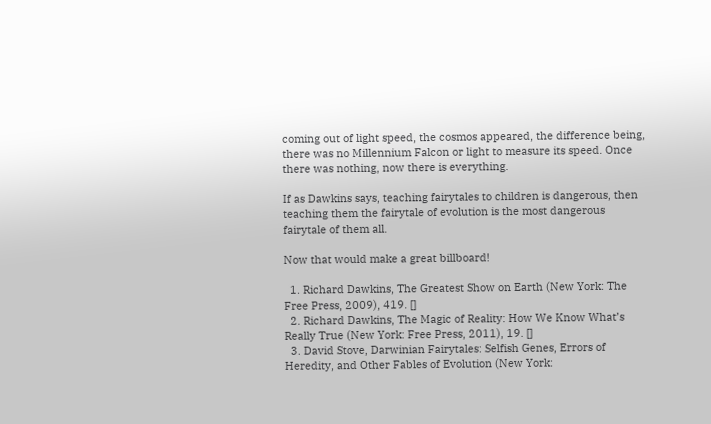coming out of light speed, the cosmos appeared, the difference being, there was no Millennium Falcon or light to measure its speed. Once there was nothing, now there is everything.

If as Dawkins says, teaching fairytales to children is dangerous, then teaching them the fairytale of evolution is the most dangerous fairytale of them all.

Now that would make a great billboard!

  1. Richard Dawkins, The Greatest Show on Earth (New York: The Free Press, 2009), 419. []
  2. Richard Dawkins, The Magic of Reality: How We Know What’s Really True (New York: Free Press, 2011), 19. []
  3. David Stove, Darwinian Fairytales: Selfish Genes, Errors of Heredity, and Other Fables of Evolution (New York: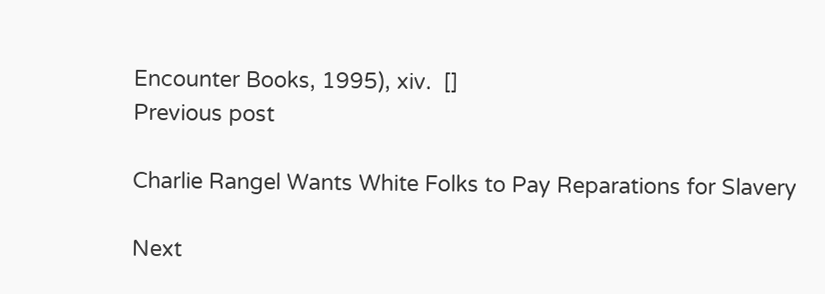Encounter Books, 1995), xiv.  []
Previous post

Charlie Rangel Wants White Folks to Pay Reparations for Slavery

Next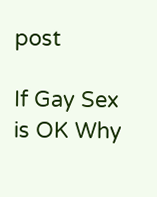post

If Gay Sex is OK Why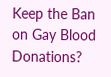Keep the Ban on Gay Blood Donations?